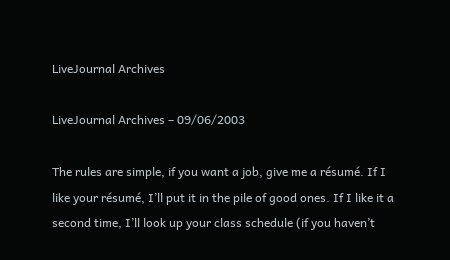LiveJournal Archives

LiveJournal Archives – 09/06/2003

The rules are simple, if you want a job, give me a résumé. If I like your résumé, I’ll put it in the pile of good ones. If I like it a second time, I’ll look up your class schedule (if you haven’t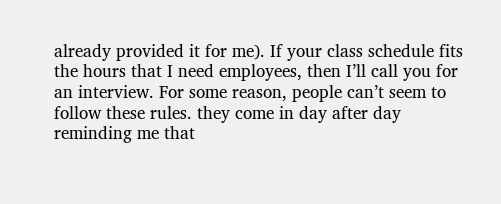already provided it for me). If your class schedule fits the hours that I need employees, then I’ll call you for an interview. For some reason, people can’t seem to follow these rules. they come in day after day reminding me that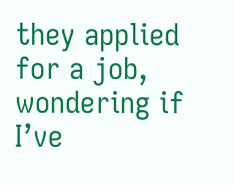they applied for a job, wondering if I’ve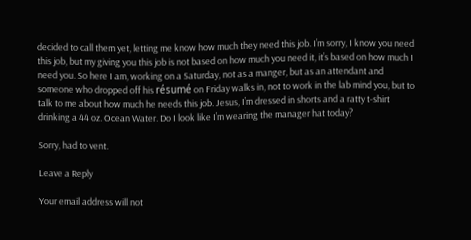decided to call them yet, letting me know how much they need this job. I’m sorry, I know you need this job, but my giving you this job is not based on how much you need it, it’s based on how much I need you. So here I am, working on a Saturday, not as a manger, but as an attendant and someone who dropped off his résumé on Friday walks in, not to work in the lab mind you, but to talk to me about how much he needs this job. Jesus, I’m dressed in shorts and a ratty t-shirt drinking a 44 oz. Ocean Water. Do I look like I’m wearing the manager hat today?

Sorry, had to vent.

Leave a Reply

Your email address will not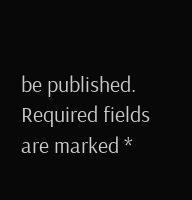be published. Required fields are marked *